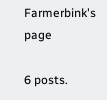Farmerbink's page

6 posts.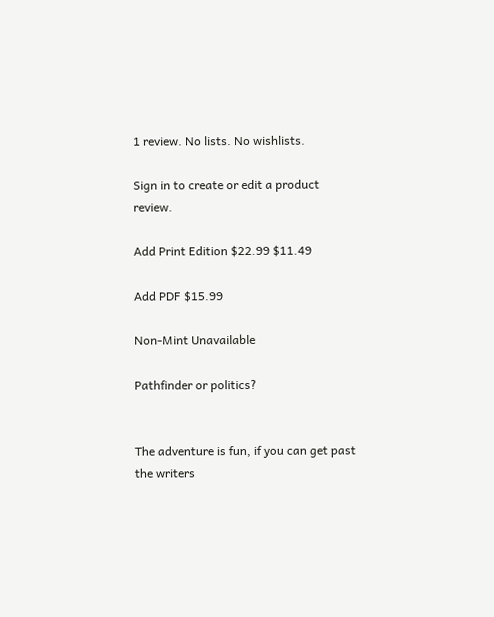1 review. No lists. No wishlists.

Sign in to create or edit a product review.

Add Print Edition $22.99 $11.49

Add PDF $15.99

Non-Mint Unavailable

Pathfinder or politics?


The adventure is fun, if you can get past the writers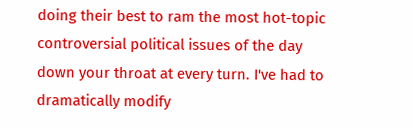doing their best to ram the most hot-topic controversial political issues of the day down your throat at every turn. I've had to dramatically modify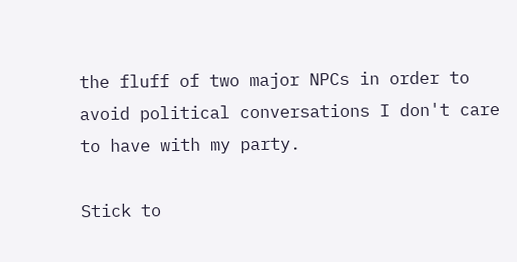the fluff of two major NPCs in order to avoid political conversations I don't care to have with my party.

Stick to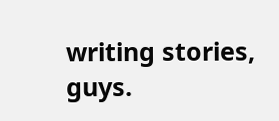writing stories, guys.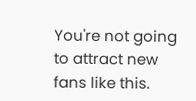You're not going to attract new fans like this.